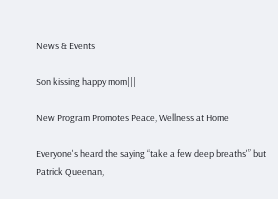News & Events

Son kissing happy mom|||

New Program Promotes Peace, Wellness at Home

Everyone's heard the saying “take a few deep breaths'” but Patrick Queenan,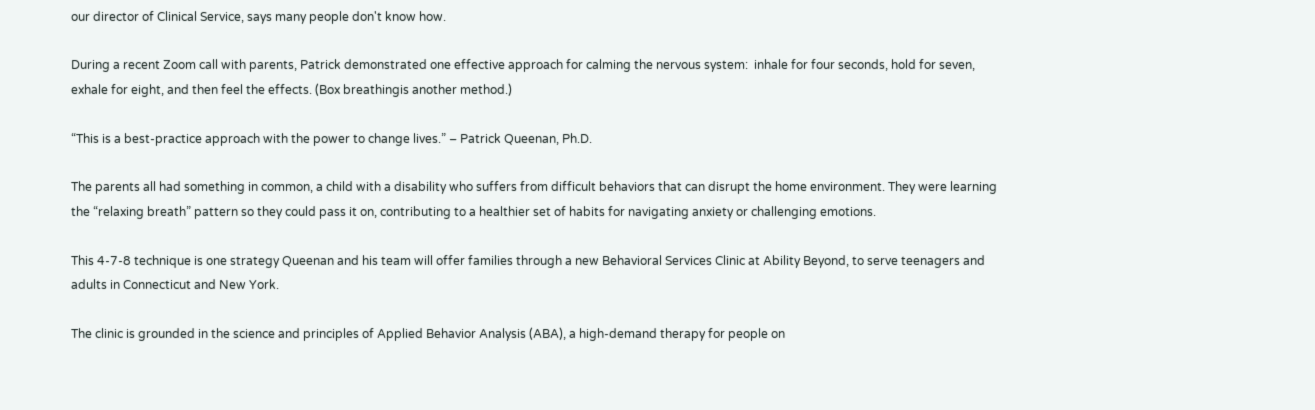our director of Clinical Service, says many people don't know how.

During a recent Zoom call with parents, Patrick demonstrated one effective approach for calming the nervous system:  inhale for four seconds, hold for seven, exhale for eight, and then feel the effects. (Box breathingis another method.)

“This is a best-practice approach with the power to change lives.” – Patrick Queenan, Ph.D.

The parents all had something in common, a child with a disability who suffers from difficult behaviors that can disrupt the home environment. They were learning the “relaxing breath” pattern so they could pass it on, contributing to a healthier set of habits for navigating anxiety or challenging emotions.

This 4-7-8 technique is one strategy Queenan and his team will offer families through a new Behavioral Services Clinic at Ability Beyond, to serve teenagers and adults in Connecticut and New York.

The clinic is grounded in the science and principles of Applied Behavior Analysis (ABA), a high-demand therapy for people on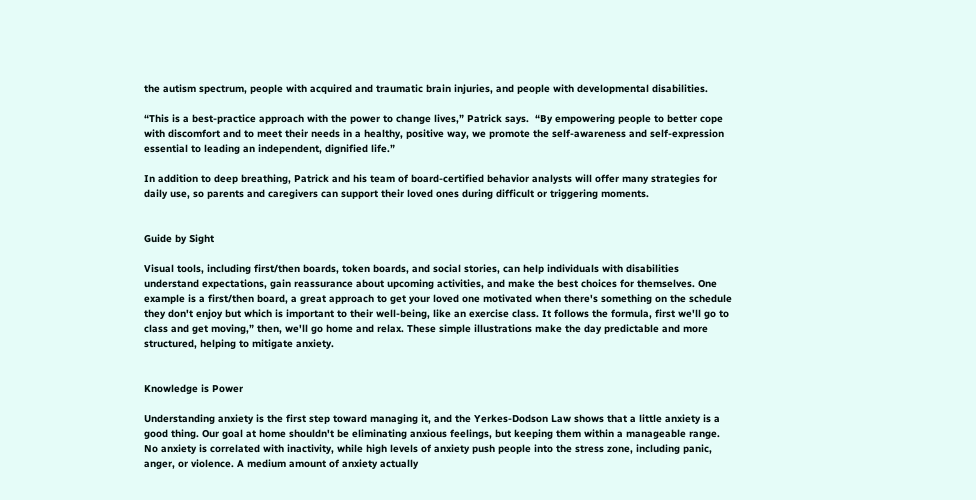the autism spectrum, people with acquired and traumatic brain injuries, and people with developmental disabilities.

“This is a best-practice approach with the power to change lives,” Patrick says.  “By empowering people to better cope with discomfort and to meet their needs in a healthy, positive way, we promote the self-awareness and self-expression essential to leading an independent, dignified life.”

In addition to deep breathing, Patrick and his team of board-certified behavior analysts will offer many strategies for daily use, so parents and caregivers can support their loved ones during difficult or triggering moments.


Guide by Sight

Visual tools, including first/then boards, token boards, and social stories, can help individuals with disabilities understand expectations, gain reassurance about upcoming activities, and make the best choices for themselves. One example is a first/then board, a great approach to get your loved one motivated when there's something on the schedule they don't enjoy but which is important to their well-being, like an exercise class. It follows the formula, first we'll go to class and get moving,” then, we'll go home and relax. These simple illustrations make the day predictable and more structured, helping to mitigate anxiety.


Knowledge is Power

Understanding anxiety is the first step toward managing it, and the Yerkes-Dodson Law shows that a little anxiety is a good thing. Our goal at home shouldn't be eliminating anxious feelings, but keeping them within a manageable range. No anxiety is correlated with inactivity, while high levels of anxiety push people into the stress zone, including panic, anger, or violence. A medium amount of anxiety actually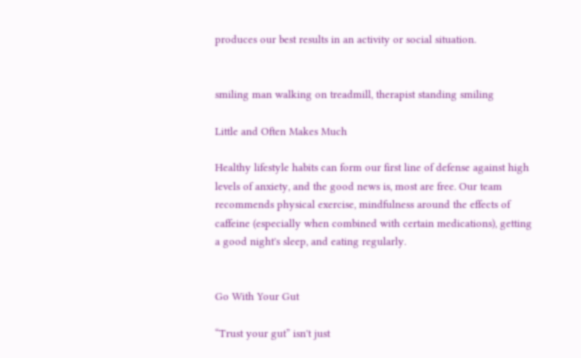produces our best results in an activity or social situation.


smiling man walking on treadmill, therapist standing smiling

Little and Often Makes Much

Healthy lifestyle habits can form our first line of defense against high levels of anxiety, and the good news is, most are free. Our team recommends physical exercise, mindfulness around the effects of caffeine (especially when combined with certain medications), getting a good night's sleep, and eating regularly.


Go With Your Gut

“Trust your gut” isn't just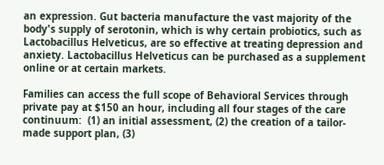an expression. Gut bacteria manufacture the vast majority of the body's supply of serotonin, which is why certain probiotics, such as Lactobacillus Helveticus, are so effective at treating depression and anxiety. Lactobacillus Helveticus can be purchased as a supplement online or at certain markets.

Families can access the full scope of Behavioral Services through private pay at $150 an hour, including all four stages of the care continuum:  (1) an initial assessment, (2) the creation of a tailor-made support plan, (3)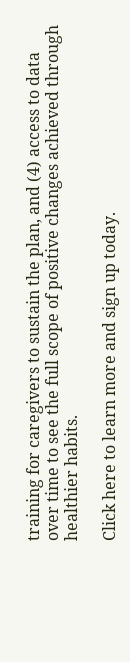training for caregivers to sustain the plan, and (4) access to data over time to see the full scope of positive changes achieved through healthier habits.

Click here to learn more and sign up today.